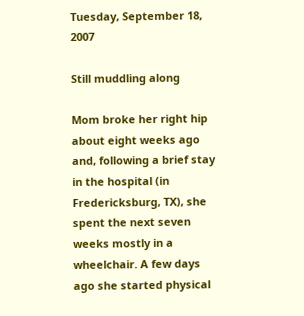Tuesday, September 18, 2007

Still muddling along

Mom broke her right hip about eight weeks ago and, following a brief stay in the hospital (in Fredericksburg, TX), she spent the next seven weeks mostly in a wheelchair. A few days ago she started physical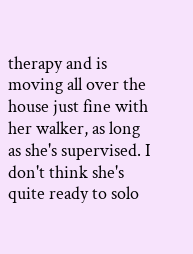therapy and is moving all over the house just fine with her walker, as long as she's supervised. I don't think she's quite ready to solo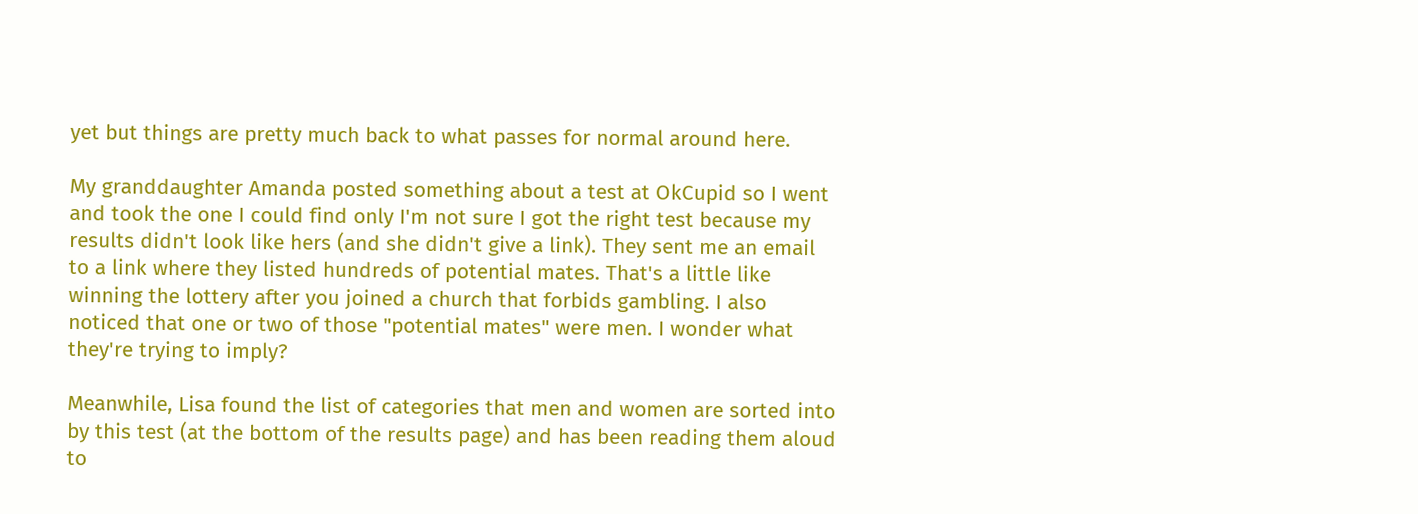yet but things are pretty much back to what passes for normal around here.

My granddaughter Amanda posted something about a test at OkCupid so I went and took the one I could find only I'm not sure I got the right test because my results didn't look like hers (and she didn't give a link). They sent me an email to a link where they listed hundreds of potential mates. That's a little like winning the lottery after you joined a church that forbids gambling. I also noticed that one or two of those "potential mates" were men. I wonder what they're trying to imply?

Meanwhile, Lisa found the list of categories that men and women are sorted into by this test (at the bottom of the results page) and has been reading them aloud to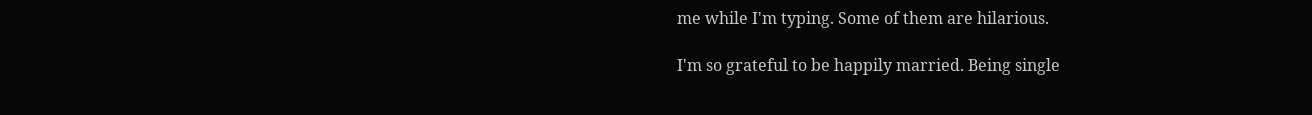me while I'm typing. Some of them are hilarious.

I'm so grateful to be happily married. Being single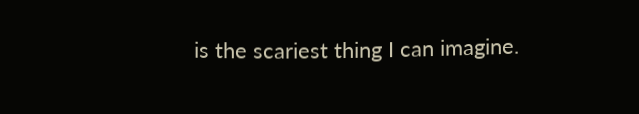is the scariest thing I can imagine.